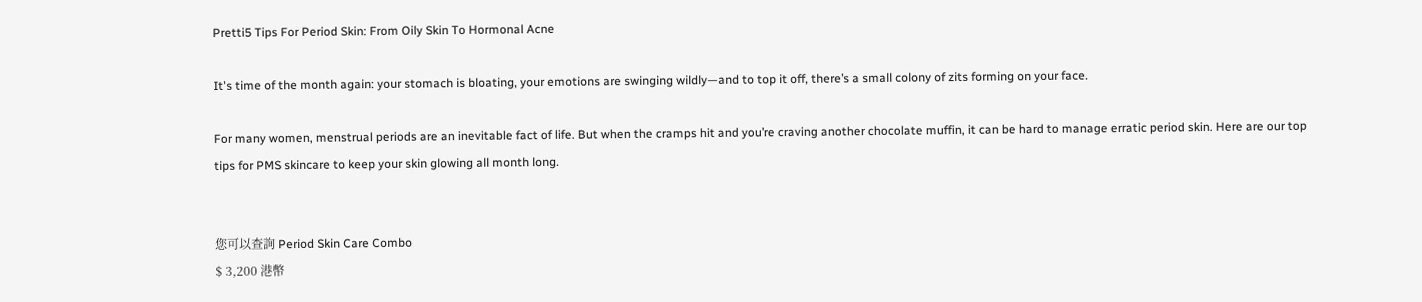Pretti5 Tips For Period Skin: From Oily Skin To Hormonal Acne

It's time of the month again: your stomach is bloating, your emotions are swinging wildly—and to top it off, there’s a small colony of zits forming on your face.

For many women, menstrual periods are an inevitable fact of life. But when the cramps hit and you’re craving another chocolate muffin, it can be hard to manage erratic period skin. Here are our top tips for PMS skincare to keep your skin glowing all month long.


您可以查詢 Period Skin Care Combo
$ 3,200 港幣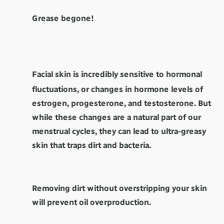Grease begone!



Facial skin is incredibly sensitive to hormonal fluctuations, or changes in hormone levels of estrogen, progesterone, and testosterone. But while these changes are a natural part of our menstrual cycles, they can lead to ultra-greasy skin that traps dirt and bacteria.


Removing dirt without overstripping your skin will prevent oil overproduction.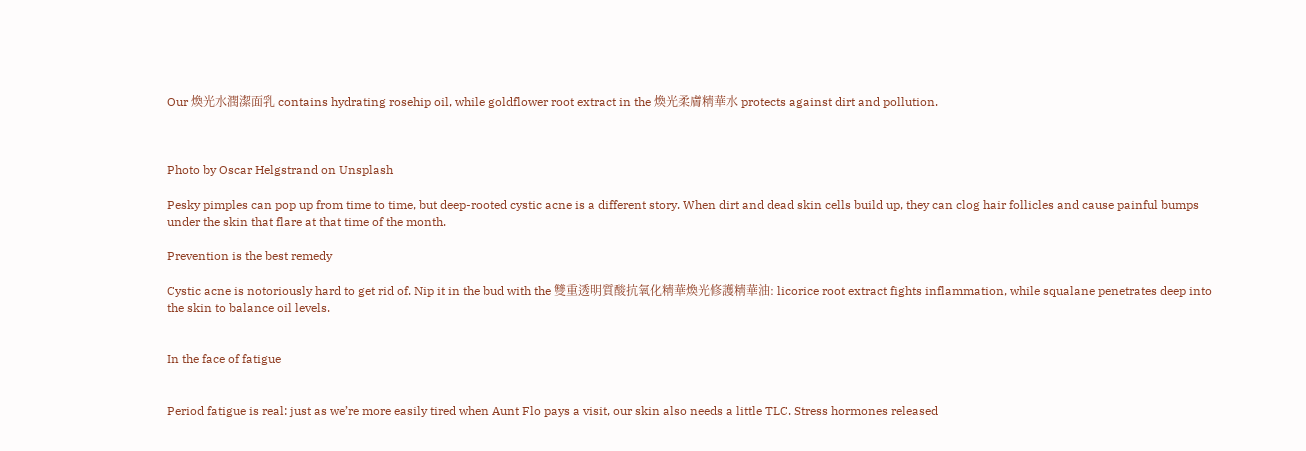Our 煥光水潤潔面乳 contains hydrating rosehip oil, while goldflower root extract in the 煥光柔膚精華水 protects against dirt and pollution.



Photo by Oscar Helgstrand on Unsplash

Pesky pimples can pop up from time to time, but deep-rooted cystic acne is a different story. When dirt and dead skin cells build up, they can clog hair follicles and cause painful bumps under the skin that flare at that time of the month.

Prevention is the best remedy

Cystic acne is notoriously hard to get rid of. Nip it in the bud with the 雙重透明質酸抗氧化精華煥光修護精華油: licorice root extract fights inflammation, while squalane penetrates deep into the skin to balance oil levels.


In the face of fatigue


Period fatigue is real: just as we’re more easily tired when Aunt Flo pays a visit, our skin also needs a little TLC. Stress hormones released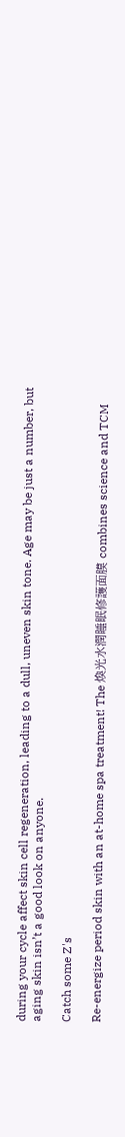during your cycle affect skin cell regeneration, leading to a dull, uneven skin tone. Age may be just a number, but aging skin isn’t a good look on anyone.

Catch some Z's

Re-energize period skin with an at-home spa treatment! The 煥光水潤睡眠修護面膜 combines science and TCM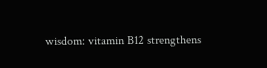wisdom: vitamin B12 strengthens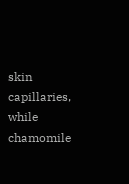skin capillaries, while chamomile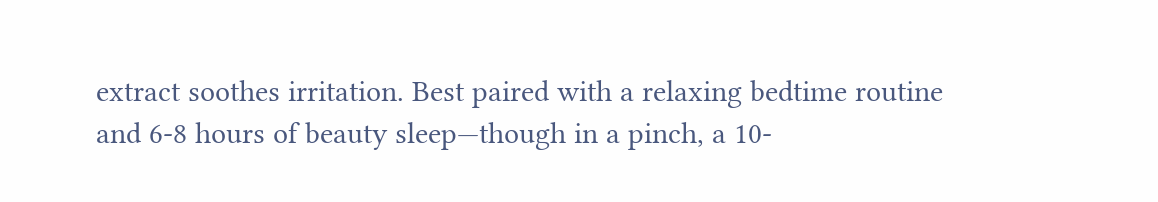extract soothes irritation. Best paired with a relaxing bedtime routine and 6-8 hours of beauty sleep—though in a pinch, a 10-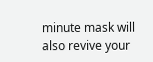minute mask will also revive your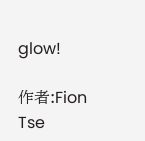glow!

作者:Fion Tse